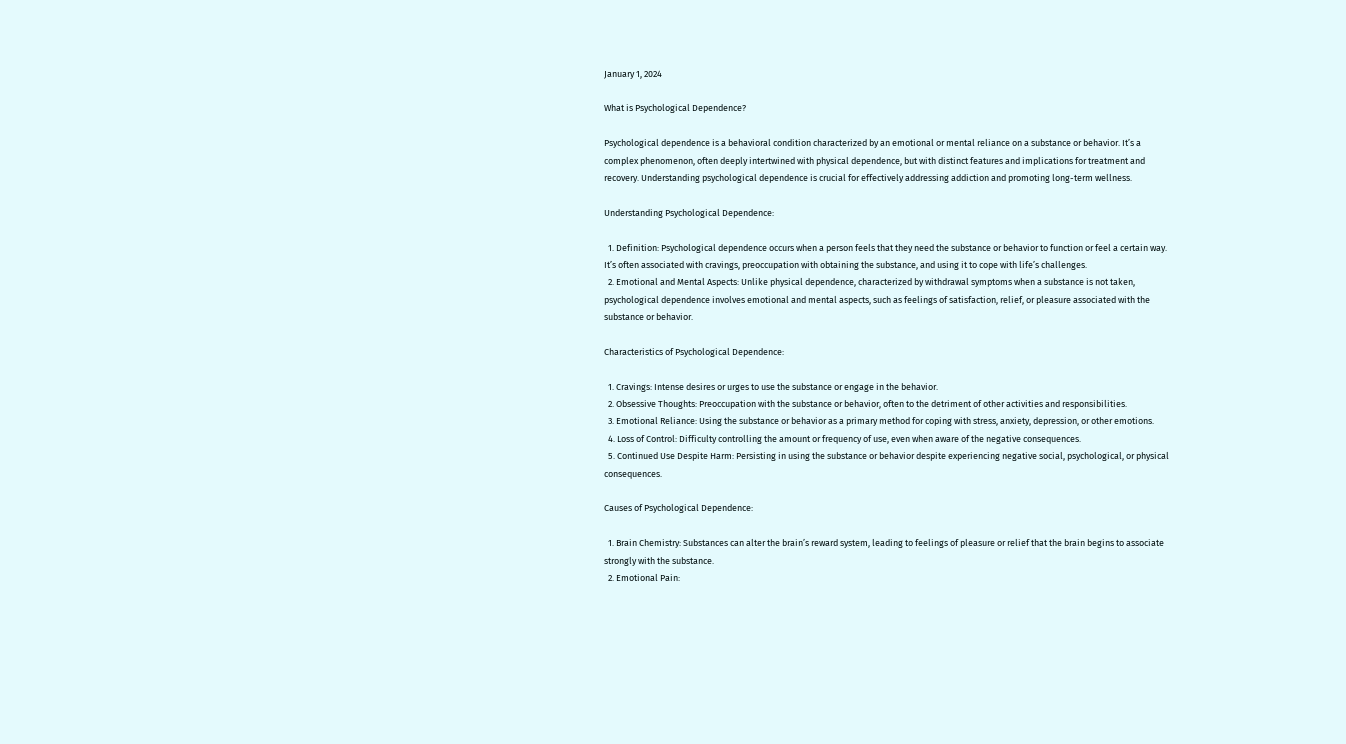January 1, 2024

What is Psychological Dependence?

Psychological dependence is a behavioral condition characterized by an emotional or mental reliance on a substance or behavior. It’s a complex phenomenon, often deeply intertwined with physical dependence, but with distinct features and implications for treatment and recovery. Understanding psychological dependence is crucial for effectively addressing addiction and promoting long-term wellness.

Understanding Psychological Dependence:

  1. Definition: Psychological dependence occurs when a person feels that they need the substance or behavior to function or feel a certain way. It’s often associated with cravings, preoccupation with obtaining the substance, and using it to cope with life’s challenges.
  2. Emotional and Mental Aspects: Unlike physical dependence, characterized by withdrawal symptoms when a substance is not taken, psychological dependence involves emotional and mental aspects, such as feelings of satisfaction, relief, or pleasure associated with the substance or behavior.

Characteristics of Psychological Dependence:

  1. Cravings: Intense desires or urges to use the substance or engage in the behavior.
  2. Obsessive Thoughts: Preoccupation with the substance or behavior, often to the detriment of other activities and responsibilities.
  3. Emotional Reliance: Using the substance or behavior as a primary method for coping with stress, anxiety, depression, or other emotions.
  4. Loss of Control: Difficulty controlling the amount or frequency of use, even when aware of the negative consequences.
  5. Continued Use Despite Harm: Persisting in using the substance or behavior despite experiencing negative social, psychological, or physical consequences.

Causes of Psychological Dependence:

  1. Brain Chemistry: Substances can alter the brain’s reward system, leading to feelings of pleasure or relief that the brain begins to associate strongly with the substance.
  2. Emotional Pain: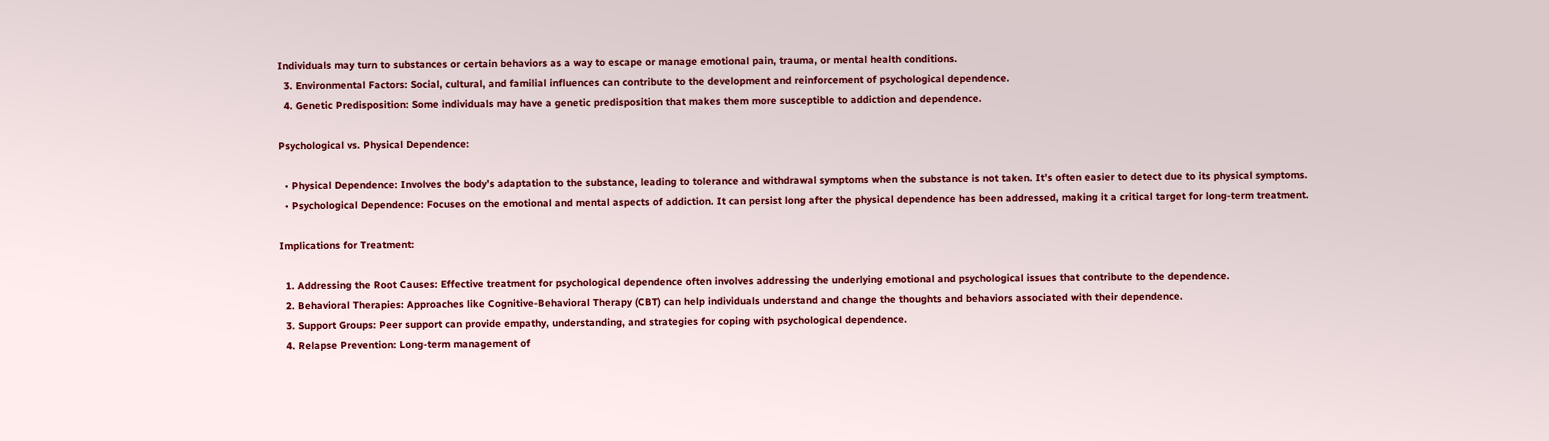Individuals may turn to substances or certain behaviors as a way to escape or manage emotional pain, trauma, or mental health conditions.
  3. Environmental Factors: Social, cultural, and familial influences can contribute to the development and reinforcement of psychological dependence.
  4. Genetic Predisposition: Some individuals may have a genetic predisposition that makes them more susceptible to addiction and dependence.

Psychological vs. Physical Dependence:

  • Physical Dependence: Involves the body’s adaptation to the substance, leading to tolerance and withdrawal symptoms when the substance is not taken. It’s often easier to detect due to its physical symptoms.
  • Psychological Dependence: Focuses on the emotional and mental aspects of addiction. It can persist long after the physical dependence has been addressed, making it a critical target for long-term treatment.

Implications for Treatment:

  1. Addressing the Root Causes: Effective treatment for psychological dependence often involves addressing the underlying emotional and psychological issues that contribute to the dependence.
  2. Behavioral Therapies: Approaches like Cognitive-Behavioral Therapy (CBT) can help individuals understand and change the thoughts and behaviors associated with their dependence.
  3. Support Groups: Peer support can provide empathy, understanding, and strategies for coping with psychological dependence.
  4. Relapse Prevention: Long-term management of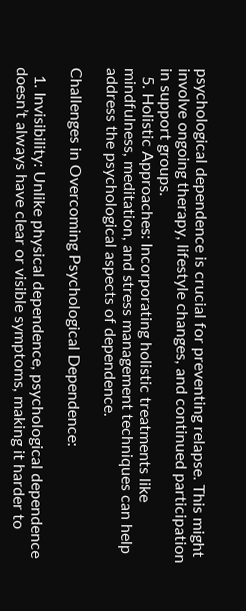psychological dependence is crucial for preventing relapse. This might involve ongoing therapy, lifestyle changes, and continued participation in support groups.
  5. Holistic Approaches: Incorporating holistic treatments like mindfulness, meditation, and stress management techniques can help address the psychological aspects of dependence.

Challenges in Overcoming Psychological Dependence:

  1. Invisibility: Unlike physical dependence, psychological dependence doesn’t always have clear or visible symptoms, making it harder to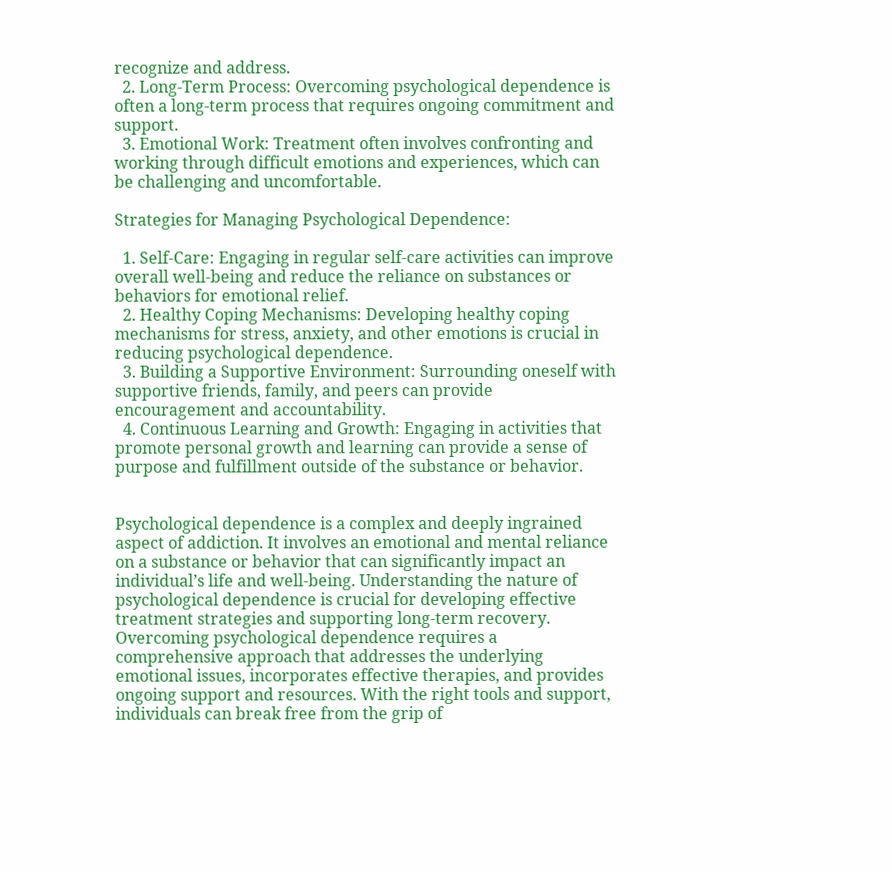recognize and address.
  2. Long-Term Process: Overcoming psychological dependence is often a long-term process that requires ongoing commitment and support.
  3. Emotional Work: Treatment often involves confronting and working through difficult emotions and experiences, which can be challenging and uncomfortable.

Strategies for Managing Psychological Dependence:

  1. Self-Care: Engaging in regular self-care activities can improve overall well-being and reduce the reliance on substances or behaviors for emotional relief.
  2. Healthy Coping Mechanisms: Developing healthy coping mechanisms for stress, anxiety, and other emotions is crucial in reducing psychological dependence.
  3. Building a Supportive Environment: Surrounding oneself with supportive friends, family, and peers can provide encouragement and accountability.
  4. Continuous Learning and Growth: Engaging in activities that promote personal growth and learning can provide a sense of purpose and fulfillment outside of the substance or behavior.


Psychological dependence is a complex and deeply ingrained aspect of addiction. It involves an emotional and mental reliance on a substance or behavior that can significantly impact an individual’s life and well-being. Understanding the nature of psychological dependence is crucial for developing effective treatment strategies and supporting long-term recovery. Overcoming psychological dependence requires a comprehensive approach that addresses the underlying emotional issues, incorporates effective therapies, and provides ongoing support and resources. With the right tools and support, individuals can break free from the grip of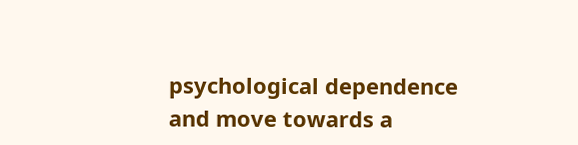psychological dependence and move towards a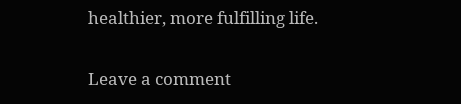healthier, more fulfilling life.

Leave a comment